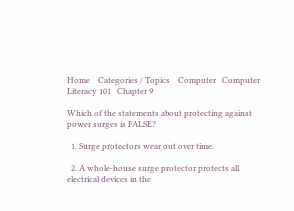Home    Categories / Topics    Computer   Computer Literacy 101   Chapter 9

Which of the statements about protecting against power surges is FALSE?

  1. Surge protectors wear out over time.

  2. A whole-house surge protector protects all electrical devices in the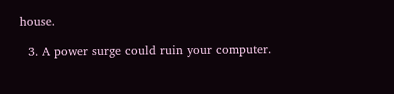house.

  3. A power surge could ruin your computer.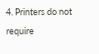4. Printers do not require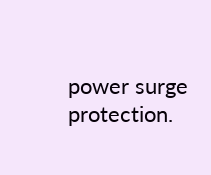power surge protection.